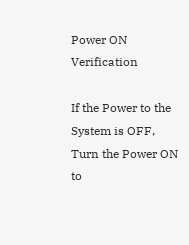Power ON Verification

If the Power to the System is OFF, Turn the Power ON to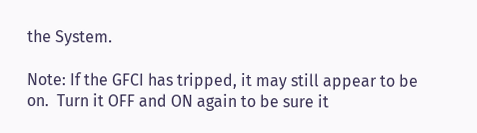the System.

Note: If the GFCI has tripped, it may still appear to be on.  Turn it OFF and ON again to be sure it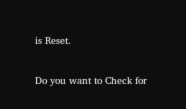is Reset.

Do you want to Check for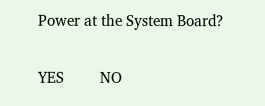Power at the System Board?

YES         NO